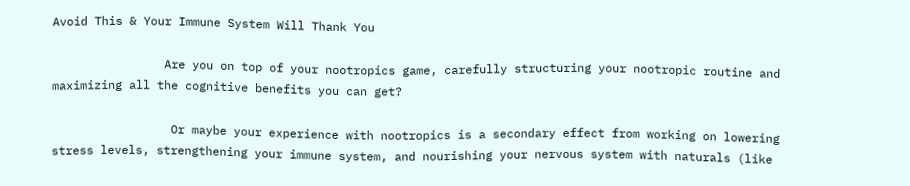Avoid This & Your Immune System Will Thank You

                Are you on top of your nootropics game, carefully structuring your nootropic routine and maximizing all the cognitive benefits you can get?

                 Or maybe your experience with nootropics is a secondary effect from working on lowering stress levels, strengthening your immune system, and nourishing your nervous system with naturals (like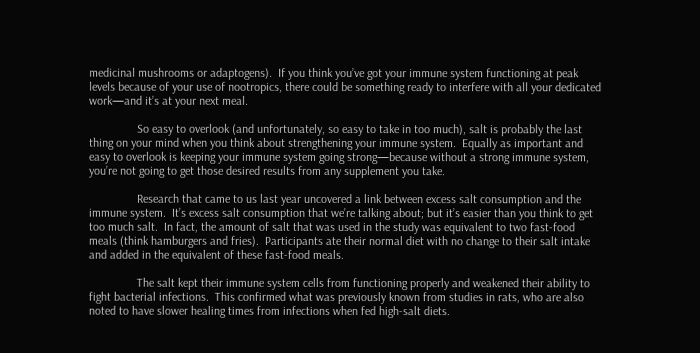medicinal mushrooms or adaptogens).  If you think you’ve got your immune system functioning at peak levels because of your use of nootropics, there could be something ready to interfere with all your dedicated work—and it’s at your next meal.

                So easy to overlook (and unfortunately, so easy to take in too much), salt is probably the last thing on your mind when you think about strengthening your immune system.  Equally as important and easy to overlook is keeping your immune system going strong—because without a strong immune system, you’re not going to get those desired results from any supplement you take.

                Research that came to us last year uncovered a link between excess salt consumption and the immune system.  It’s excess salt consumption that we’re talking about; but it’s easier than you think to get too much salt.  In fact, the amount of salt that was used in the study was equivalent to two fast-food meals (think hamburgers and fries).  Participants ate their normal diet with no change to their salt intake and added in the equivalent of these fast-food meals.

                The salt kept their immune system cells from functioning properly and weakened their ability to fight bacterial infections.  This confirmed what was previously known from studies in rats, who are also noted to have slower healing times from infections when fed high-salt diets.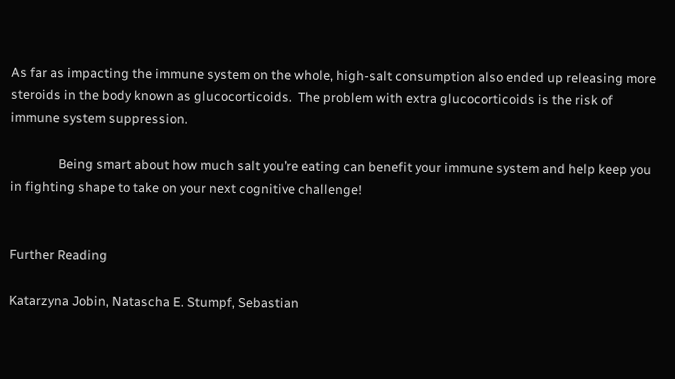As far as impacting the immune system on the whole, high-salt consumption also ended up releasing more steroids in the body known as glucocorticoids.  The problem with extra glucocorticoids is the risk of immune system suppression.

                Being smart about how much salt you’re eating can benefit your immune system and help keep you in fighting shape to take on your next cognitive challenge!


Further Reading

Katarzyna Jobin, Natascha E. Stumpf, Sebastian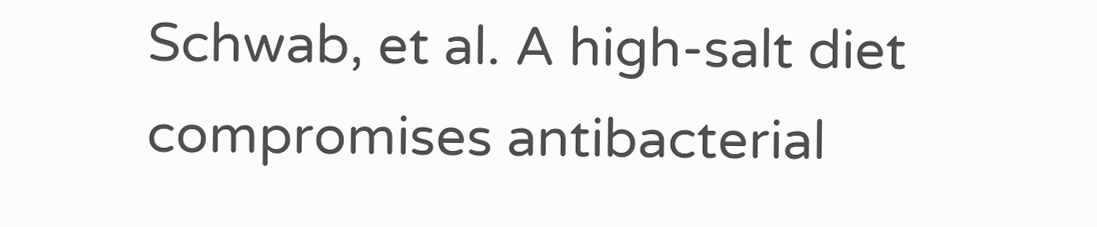Schwab, et al. A high-salt diet compromises antibacterial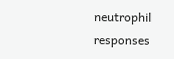neutrophil responses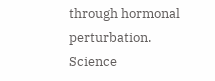through hormonal perturbation. Science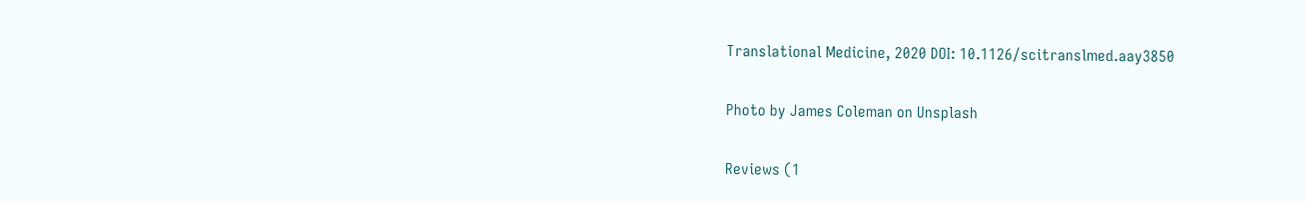Translational Medicine, 2020 DOI: 10.1126/scitranslmed.aay3850

Photo by James Coleman on Unsplash

Reviews (1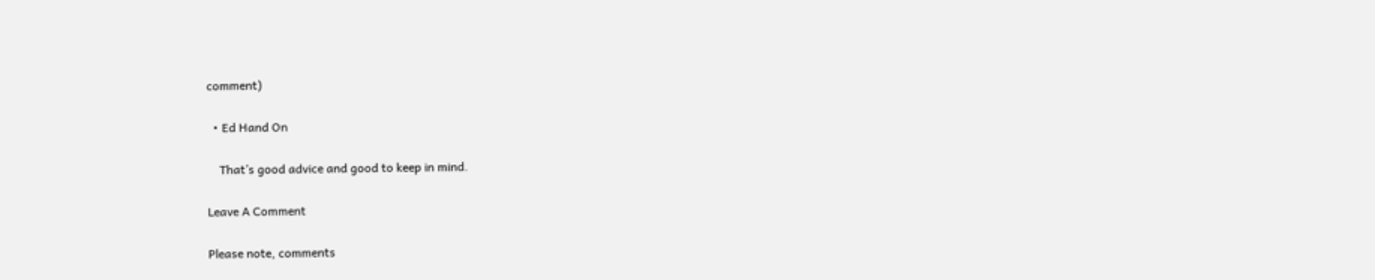comment)

  • Ed Hand On

    That’s good advice and good to keep in mind.

Leave A Comment

Please note, comments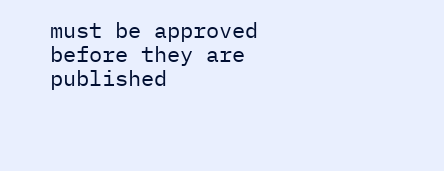must be approved before they are published